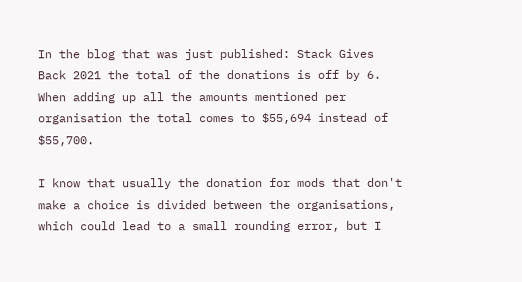In the blog that was just published: Stack Gives Back 2021 the total of the donations is off by 6. When adding up all the amounts mentioned per organisation the total comes to $55,694 instead of $55,700.

I know that usually the donation for mods that don't make a choice is divided between the organisations, which could lead to a small rounding error, but I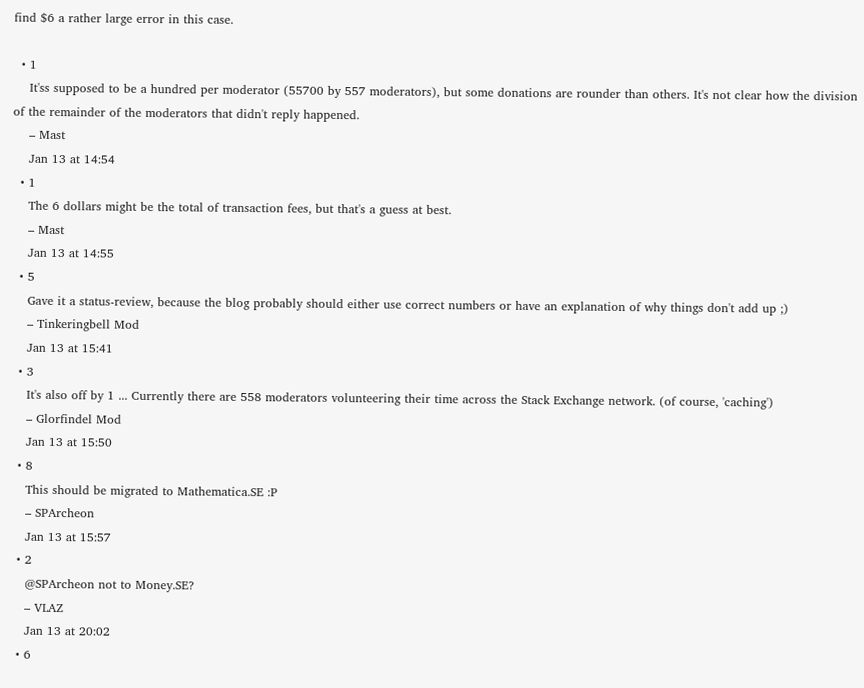find $6 a rather large error in this case.

  • 1
    It'ss supposed to be a hundred per moderator (55700 by 557 moderators), but some donations are rounder than others. It's not clear how the division of the remainder of the moderators that didn't reply happened.
    – Mast
    Jan 13 at 14:54
  • 1
    The 6 dollars might be the total of transaction fees, but that's a guess at best.
    – Mast
    Jan 13 at 14:55
  • 5
    Gave it a status-review, because the blog probably should either use correct numbers or have an explanation of why things don't add up ;)
    – Tinkeringbell Mod
    Jan 13 at 15:41
  • 3
    It's also off by 1 ... Currently there are 558 moderators volunteering their time across the Stack Exchange network. (of course, 'caching')
    – Glorfindel Mod
    Jan 13 at 15:50
  • 8
    This should be migrated to Mathematica.SE :P
    – SPArcheon
    Jan 13 at 15:57
  • 2
    @SPArcheon not to Money.SE?
    – VLAZ
    Jan 13 at 20:02
  • 6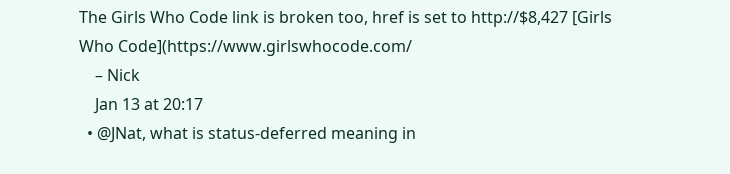The Girls Who Code link is broken too, href is set to http://$8,427 [Girls Who Code](https://www.girlswhocode.com/
    – Nick
    Jan 13 at 20:17
  • @JNat, what is status-deferred meaning in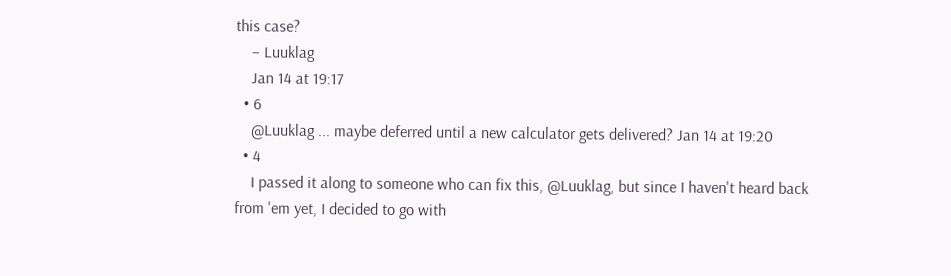this case?
    – Luuklag
    Jan 14 at 19:17
  • 6
    @Luuklag ... maybe deferred until a new calculator gets delivered? Jan 14 at 19:20
  • 4
    I passed it along to someone who can fix this, @Luuklag, but since I haven't heard back from 'em yet, I decided to go with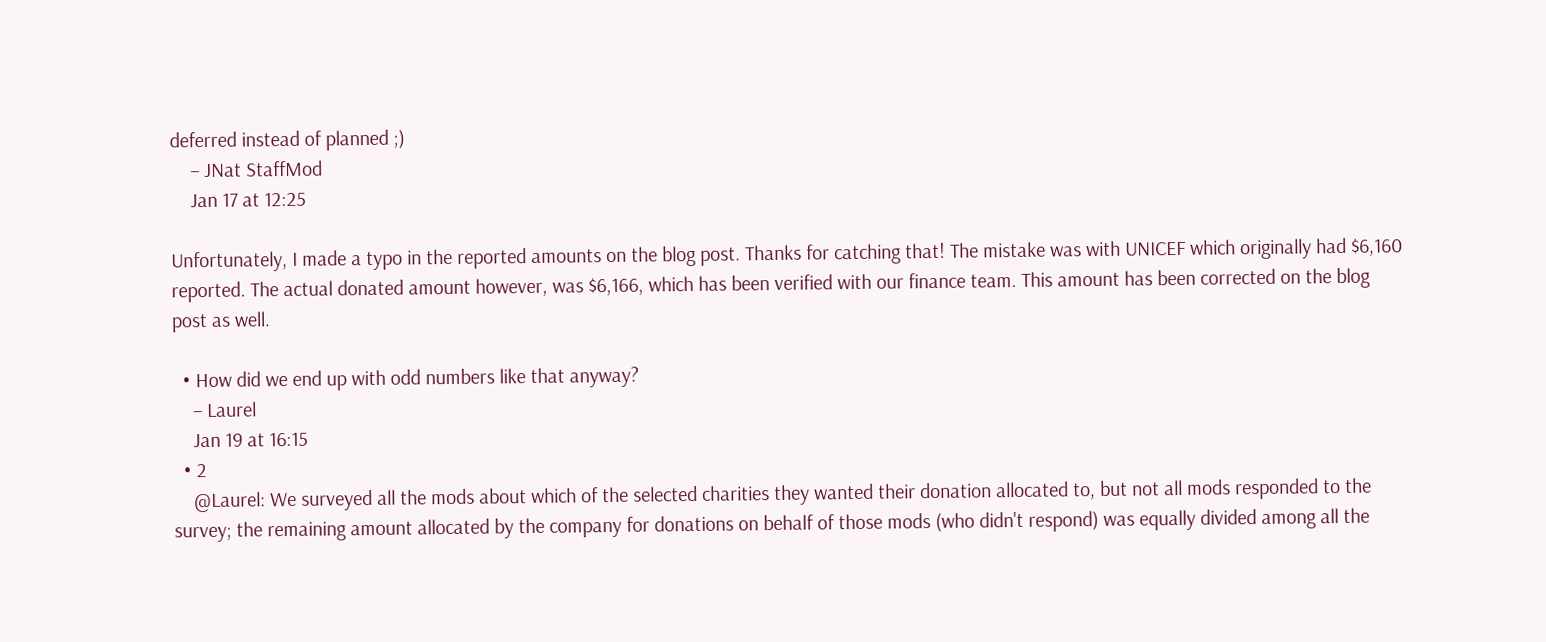deferred instead of planned ;)
    – JNat StaffMod
    Jan 17 at 12:25

Unfortunately, I made a typo in the reported amounts on the blog post. Thanks for catching that! The mistake was with UNICEF which originally had $6,160 reported. The actual donated amount however, was $6,166, which has been verified with our finance team. This amount has been corrected on the blog post as well.

  • How did we end up with odd numbers like that anyway?
    – Laurel
    Jan 19 at 16:15
  • 2
    @Laurel: We surveyed all the mods about which of the selected charities they wanted their donation allocated to, but not all mods responded to the survey; the remaining amount allocated by the company for donations on behalf of those mods (who didn't respond) was equally divided among all the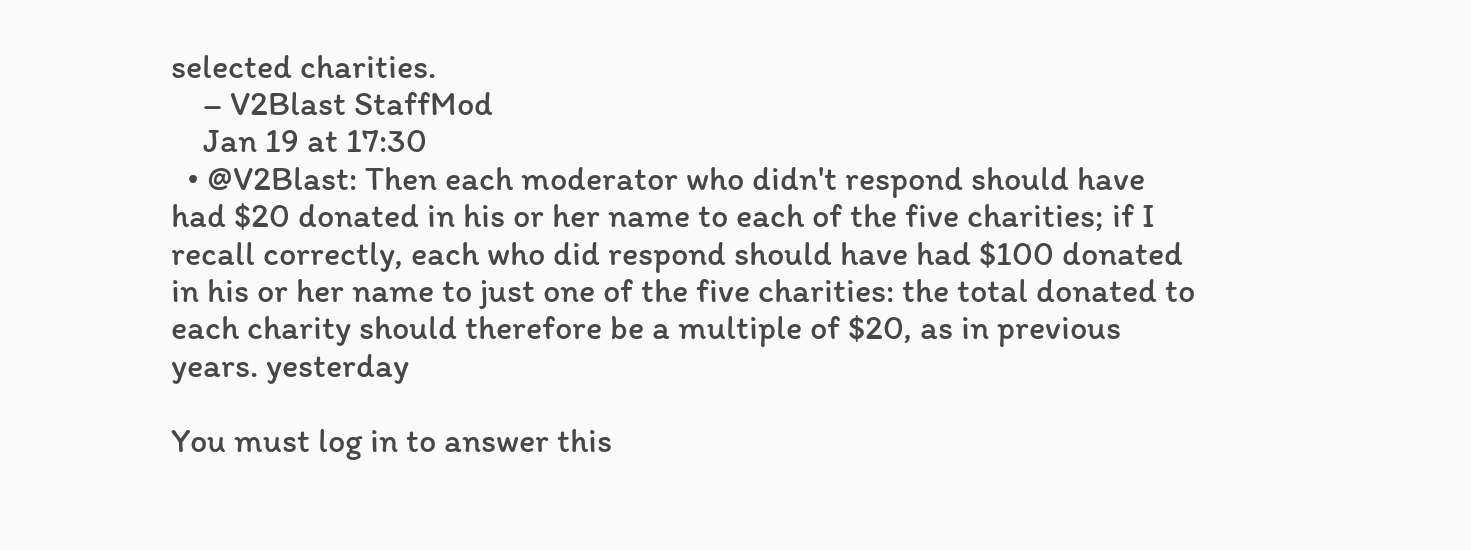selected charities.
    – V2Blast StaffMod
    Jan 19 at 17:30
  • @V2Blast: Then each moderator who didn't respond should have had $20 donated in his or her name to each of the five charities; if I recall correctly, each who did respond should have had $100 donated in his or her name to just one of the five charities: the total donated to each charity should therefore be a multiple of $20, as in previous years. yesterday

You must log in to answer this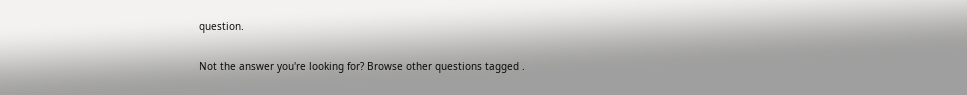question.

Not the answer you're looking for? Browse other questions tagged .